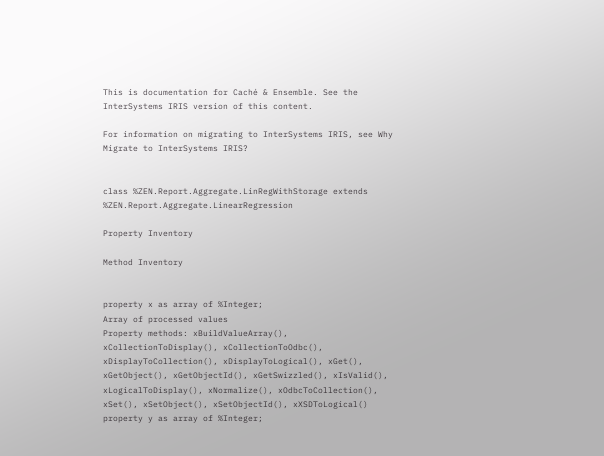This is documentation for Caché & Ensemble. See the InterSystems IRIS version of this content.

For information on migrating to InterSystems IRIS, see Why Migrate to InterSystems IRIS?


class %ZEN.Report.Aggregate.LinRegWithStorage extends %ZEN.Report.Aggregate.LinearRegression

Property Inventory

Method Inventory


property x as array of %Integer;
Array of processed values
Property methods: xBuildValueArray(), xCollectionToDisplay(), xCollectionToOdbc(), xDisplayToCollection(), xDisplayToLogical(), xGet(), xGetObject(), xGetObjectId(), xGetSwizzled(), xIsValid(), xLogicalToDisplay(), xNormalize(), xOdbcToCollection(), xSet(), xSetObject(), xSetObjectId(), xXSDToLogical()
property y as array of %Integer;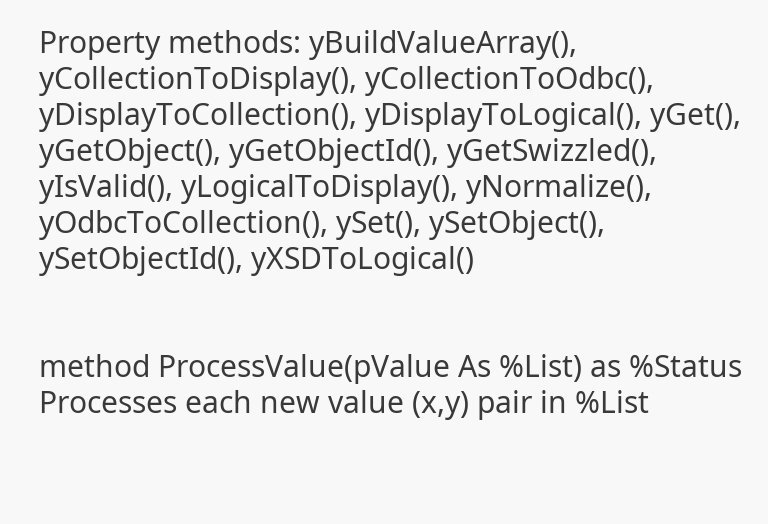Property methods: yBuildValueArray(), yCollectionToDisplay(), yCollectionToOdbc(), yDisplayToCollection(), yDisplayToLogical(), yGet(), yGetObject(), yGetObjectId(), yGetSwizzled(), yIsValid(), yLogicalToDisplay(), yNormalize(), yOdbcToCollection(), ySet(), ySetObject(), ySetObjectId(), yXSDToLogical()


method ProcessValue(pValue As %List) as %Status
Processes each new value (x,y) pair in %List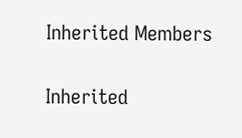Inherited Members

Inherited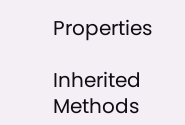Properties

Inherited Methods